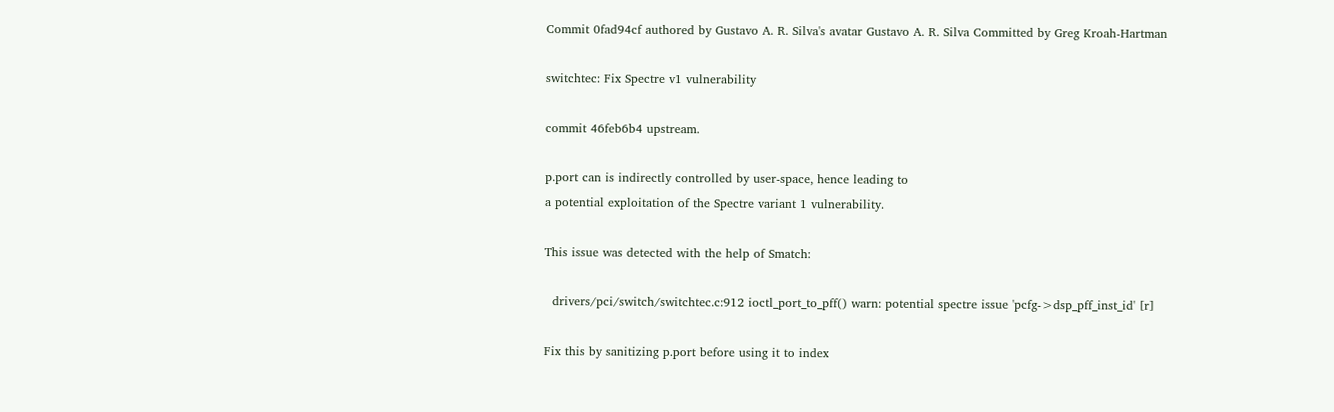Commit 0fad94cf authored by Gustavo A. R. Silva's avatar Gustavo A. R. Silva Committed by Greg Kroah-Hartman

switchtec: Fix Spectre v1 vulnerability

commit 46feb6b4 upstream.

p.port can is indirectly controlled by user-space, hence leading to
a potential exploitation of the Spectre variant 1 vulnerability.

This issue was detected with the help of Smatch:

  drivers/pci/switch/switchtec.c:912 ioctl_port_to_pff() warn: potential spectre issue 'pcfg->dsp_pff_inst_id' [r]

Fix this by sanitizing p.port before using it to index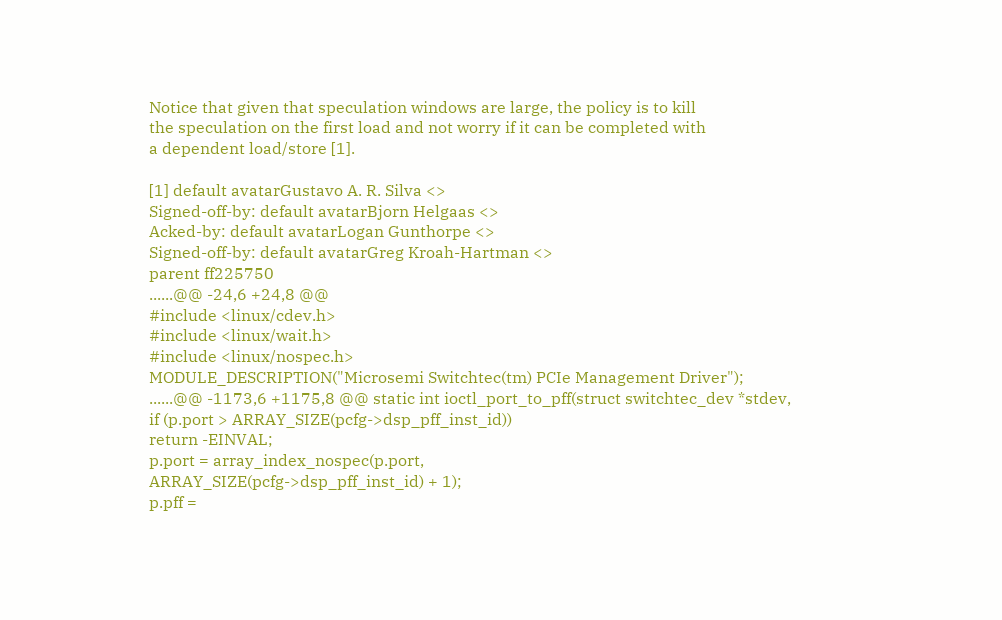Notice that given that speculation windows are large, the policy is to kill
the speculation on the first load and not worry if it can be completed with
a dependent load/store [1].

[1] default avatarGustavo A. R. Silva <>
Signed-off-by: default avatarBjorn Helgaas <>
Acked-by: default avatarLogan Gunthorpe <>
Signed-off-by: default avatarGreg Kroah-Hartman <>
parent ff225750
......@@ -24,6 +24,8 @@
#include <linux/cdev.h>
#include <linux/wait.h>
#include <linux/nospec.h>
MODULE_DESCRIPTION("Microsemi Switchtec(tm) PCIe Management Driver");
......@@ -1173,6 +1175,8 @@ static int ioctl_port_to_pff(struct switchtec_dev *stdev,
if (p.port > ARRAY_SIZE(pcfg->dsp_pff_inst_id))
return -EINVAL;
p.port = array_index_nospec(p.port,
ARRAY_SIZE(pcfg->dsp_pff_inst_id) + 1);
p.pff =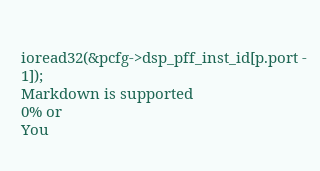ioread32(&pcfg->dsp_pff_inst_id[p.port - 1]);
Markdown is supported
0% or
You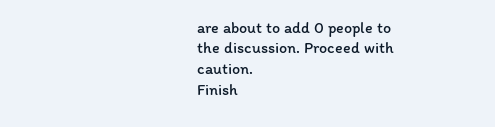are about to add 0 people to the discussion. Proceed with caution.
Finish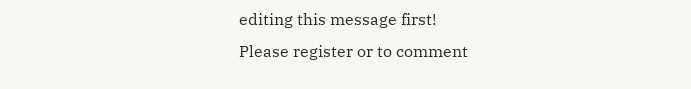editing this message first!
Please register or to comment